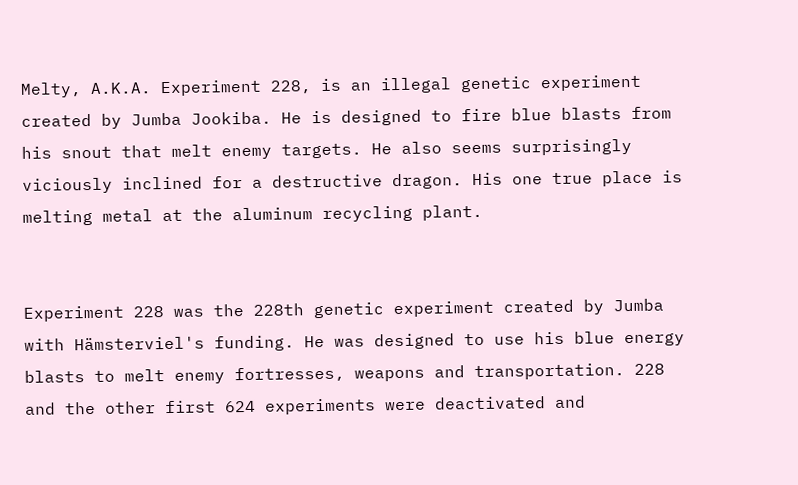Melty, A.K.A. Experiment 228, is an illegal genetic experiment created by Jumba Jookiba. He is designed to fire blue blasts from his snout that melt enemy targets. He also seems surprisingly viciously inclined for a destructive dragon. His one true place is melting metal at the aluminum recycling plant.


Experiment 228 was the 228th genetic experiment created by Jumba with Hämsterviel's funding. He was designed to use his blue energy blasts to melt enemy fortresses, weapons and transportation. 228 and the other first 624 experiments were deactivated and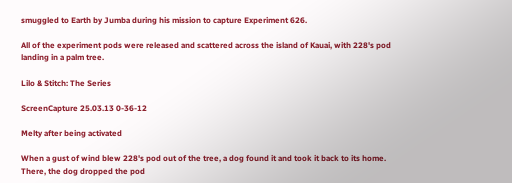smuggled to Earth by Jumba during his mission to capture Experiment 626.

All of the experiment pods were released and scattered across the island of Kauai, with 228's pod landing in a palm tree.

Lilo & Stitch: The Series

ScreenCapture 25.03.13 0-36-12

Melty after being activated

When a gust of wind blew 228's pod out of the tree, a dog found it and took it back to its home. There, the dog dropped the pod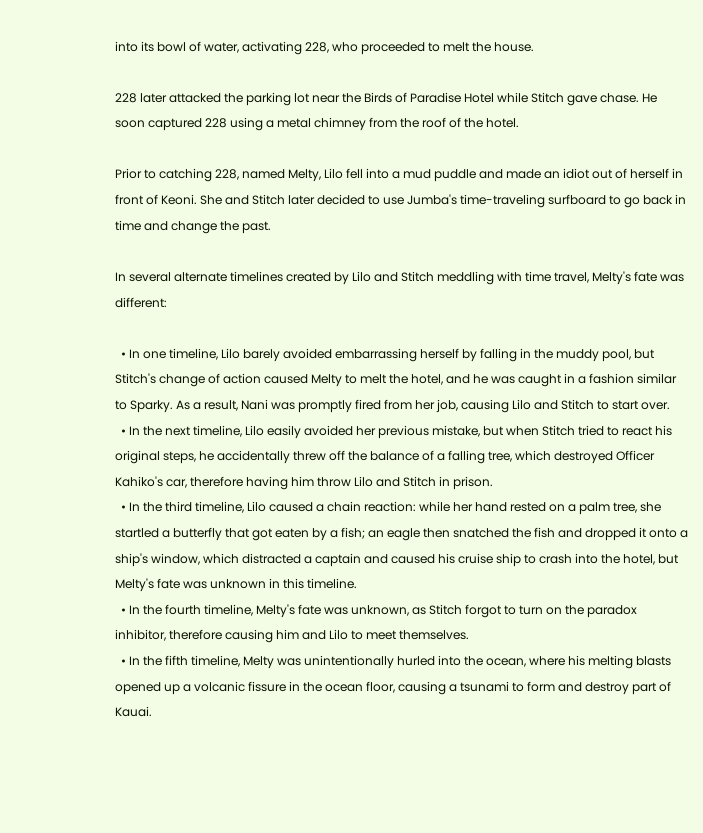into its bowl of water, activating 228, who proceeded to melt the house.

228 later attacked the parking lot near the Birds of Paradise Hotel while Stitch gave chase. He soon captured 228 using a metal chimney from the roof of the hotel.

Prior to catching 228, named Melty, Lilo fell into a mud puddle and made an idiot out of herself in front of Keoni. She and Stitch later decided to use Jumba's time-traveling surfboard to go back in time and change the past.

In several alternate timelines created by Lilo and Stitch meddling with time travel, Melty's fate was different:

  • In one timeline, Lilo barely avoided embarrassing herself by falling in the muddy pool, but Stitch's change of action caused Melty to melt the hotel, and he was caught in a fashion similar to Sparky. As a result, Nani was promptly fired from her job, causing Lilo and Stitch to start over.
  • In the next timeline, Lilo easily avoided her previous mistake, but when Stitch tried to react his original steps, he accidentally threw off the balance of a falling tree, which destroyed Officer Kahiko's car, therefore having him throw Lilo and Stitch in prison.
  • In the third timeline, Lilo caused a chain reaction: while her hand rested on a palm tree, she startled a butterfly that got eaten by a fish; an eagle then snatched the fish and dropped it onto a ship's window, which distracted a captain and caused his cruise ship to crash into the hotel, but Melty's fate was unknown in this timeline.
  • In the fourth timeline, Melty's fate was unknown, as Stitch forgot to turn on the paradox inhibitor, therefore causing him and Lilo to meet themselves.
  • In the fifth timeline, Melty was unintentionally hurled into the ocean, where his melting blasts opened up a volcanic fissure in the ocean floor, causing a tsunami to form and destroy part of Kauai.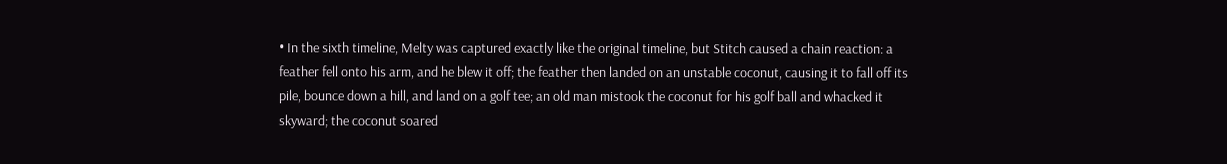• In the sixth timeline, Melty was captured exactly like the original timeline, but Stitch caused a chain reaction: a feather fell onto his arm, and he blew it off; the feather then landed on an unstable coconut, causing it to fall off its pile, bounce down a hill, and land on a golf tee; an old man mistook the coconut for his golf ball and whacked it skyward; the coconut soared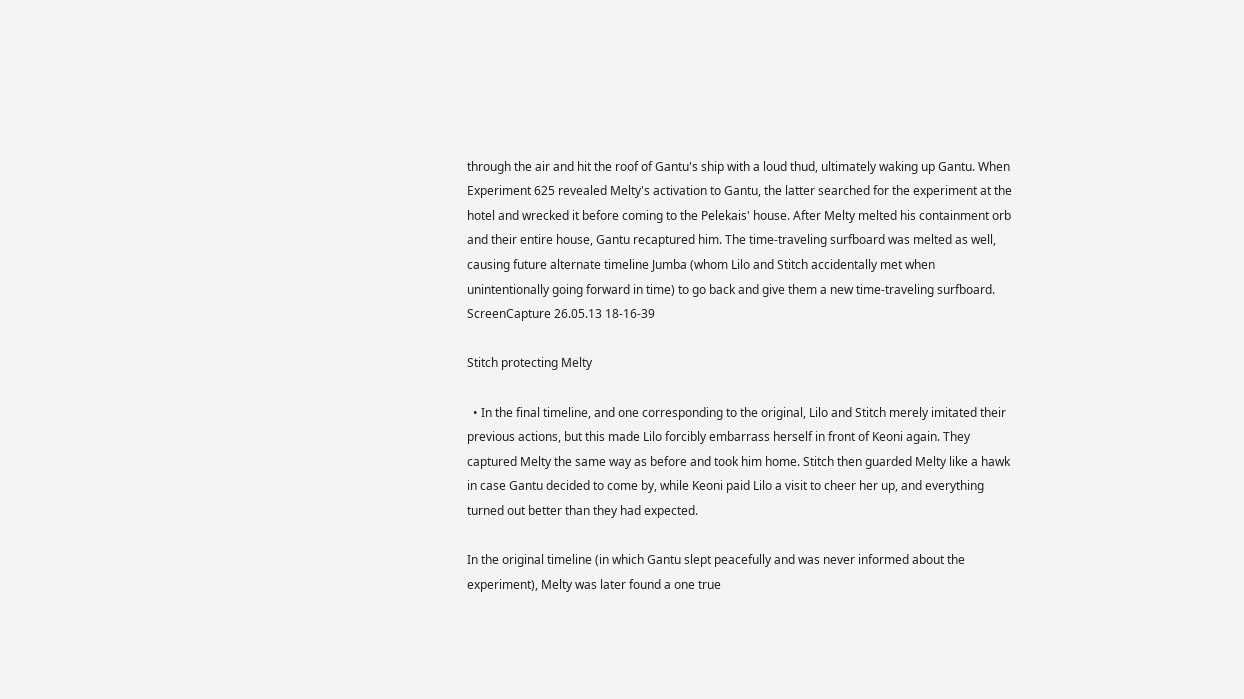through the air and hit the roof of Gantu's ship with a loud thud, ultimately waking up Gantu. When Experiment 625 revealed Melty's activation to Gantu, the latter searched for the experiment at the hotel and wrecked it before coming to the Pelekais' house. After Melty melted his containment orb and their entire house, Gantu recaptured him. The time-traveling surfboard was melted as well, causing future alternate timeline Jumba (whom Lilo and Stitch accidentally met when unintentionally going forward in time) to go back and give them a new time-traveling surfboard.
ScreenCapture 26.05.13 18-16-39

Stitch protecting Melty

  • In the final timeline, and one corresponding to the original, Lilo and Stitch merely imitated their previous actions, but this made Lilo forcibly embarrass herself in front of Keoni again. They captured Melty the same way as before and took him home. Stitch then guarded Melty like a hawk in case Gantu decided to come by, while Keoni paid Lilo a visit to cheer her up, and everything turned out better than they had expected.

In the original timeline (in which Gantu slept peacefully and was never informed about the experiment), Melty was later found a one true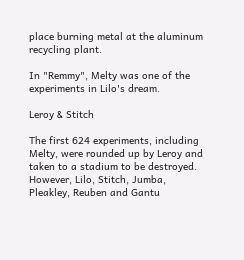place burning metal at the aluminum recycling plant.

In "Remmy", Melty was one of the experiments in Lilo's dream.

Leroy & Stitch

The first 624 experiments, including Melty, were rounded up by Leroy and taken to a stadium to be destroyed. However, Lilo, Stitch, Jumba, Pleakley, Reuben and Gantu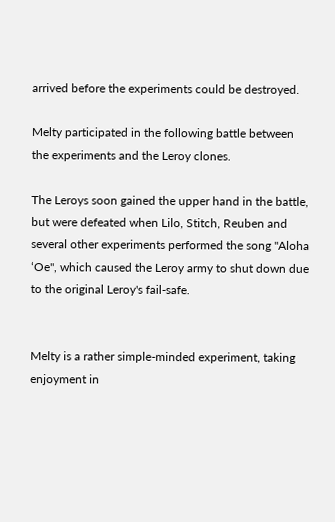arrived before the experiments could be destroyed.

Melty participated in the following battle between the experiments and the Leroy clones.

The Leroys soon gained the upper hand in the battle, but were defeated when Lilo, Stitch, Reuben and several other experiments performed the song "Aloha ʻOe", which caused the Leroy army to shut down due to the original Leroy's fail-safe.


Melty is a rather simple-minded experiment, taking enjoyment in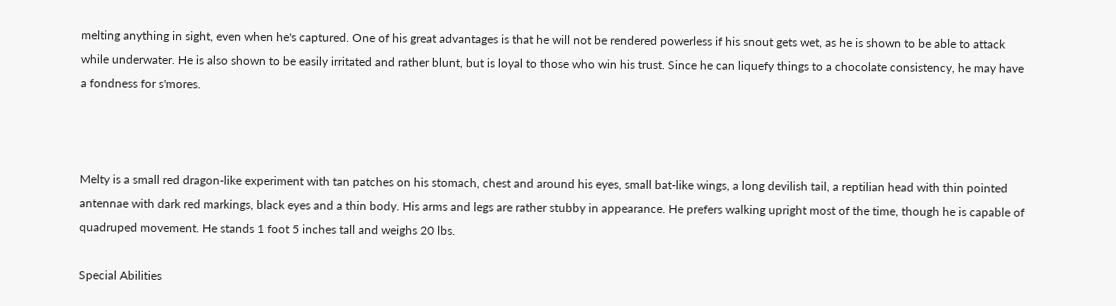melting anything in sight, even when he's captured. One of his great advantages is that he will not be rendered powerless if his snout gets wet, as he is shown to be able to attack while underwater. He is also shown to be easily irritated and rather blunt, but is loyal to those who win his trust. Since he can liquefy things to a chocolate consistency, he may have a fondness for s'mores.



Melty is a small red dragon-like experiment with tan patches on his stomach, chest and around his eyes, small bat-like wings, a long devilish tail, a reptilian head with thin pointed antennae with dark red markings, black eyes and a thin body. His arms and legs are rather stubby in appearance. He prefers walking upright most of the time, though he is capable of quadruped movement. He stands 1 foot 5 inches tall and weighs 20 lbs.

Special Abilities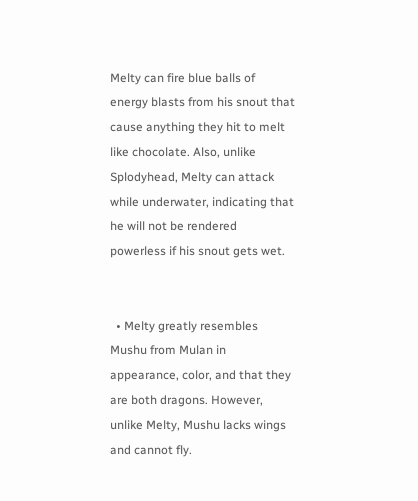Melty can fire blue balls of energy blasts from his snout that cause anything they hit to melt like chocolate. Also, unlike Splodyhead, Melty can attack while underwater, indicating that he will not be rendered powerless if his snout gets wet.


  • Melty greatly resembles Mushu from Mulan in appearance, color, and that they are both dragons. However, unlike Melty, Mushu lacks wings and cannot fly.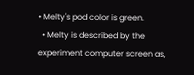• Melty's pod color is green.
  • Melty is described by the experiment computer screen as,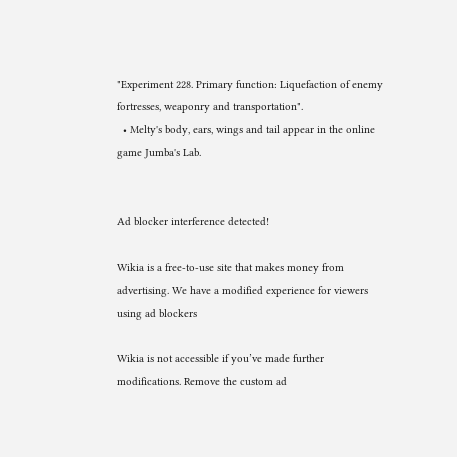"Experiment 228. Primary function: Liquefaction of enemy fortresses, weaponry and transportation".
  • Melty's body, ears, wings and tail appear in the online game Jumba's Lab.


Ad blocker interference detected!

Wikia is a free-to-use site that makes money from advertising. We have a modified experience for viewers using ad blockers

Wikia is not accessible if you’ve made further modifications. Remove the custom ad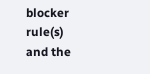blocker rule(s) and the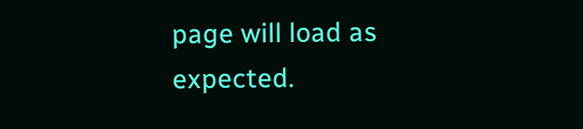page will load as expected.